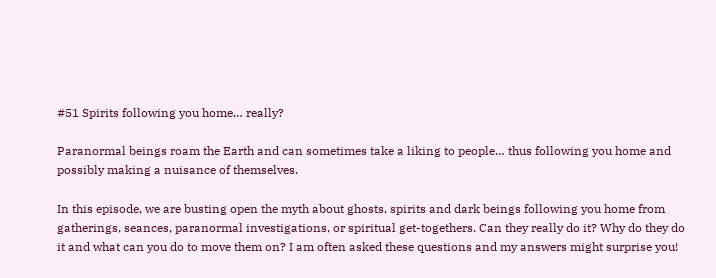#51 Spirits following you home… really?

Paranormal beings roam the Earth and can sometimes take a liking to people… thus following you home and possibly making a nuisance of themselves.

In this episode, we are busting open the myth about ghosts, spirits and dark beings following you home from gatherings, seances, paranormal investigations, or spiritual get-togethers. Can they really do it? Why do they do it and what can you do to move them on? I am often asked these questions and my answers might surprise you!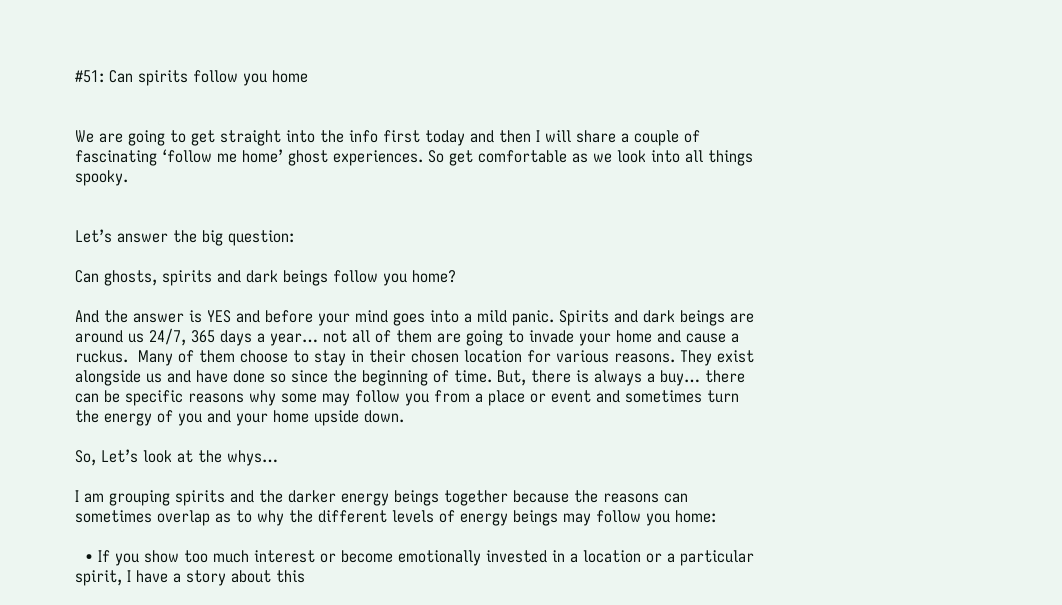#51: Can spirits follow you home


We are going to get straight into the info first today and then I will share a couple of fascinating ‘follow me home’ ghost experiences. So get comfortable as we look into all things spooky.


Let’s answer the big question:

Can ghosts, spirits and dark beings follow you home?

And the answer is YES and before your mind goes into a mild panic. Spirits and dark beings are around us 24/7, 365 days a year… not all of them are going to invade your home and cause a ruckus.  Many of them choose to stay in their chosen location for various reasons. They exist alongside us and have done so since the beginning of time. But, there is always a buy… there can be specific reasons why some may follow you from a place or event and sometimes turn the energy of you and your home upside down.

So, Let’s look at the whys…

I am grouping spirits and the darker energy beings together because the reasons can sometimes overlap as to why the different levels of energy beings may follow you home:

  • If you show too much interest or become emotionally invested in a location or a particular spirit, I have a story about this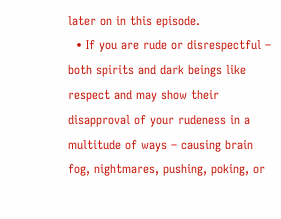later on in this episode.
  • If you are rude or disrespectful – both spirits and dark beings like respect and may show their disapproval of your rudeness in a multitude of ways – causing brain fog, nightmares, pushing, poking, or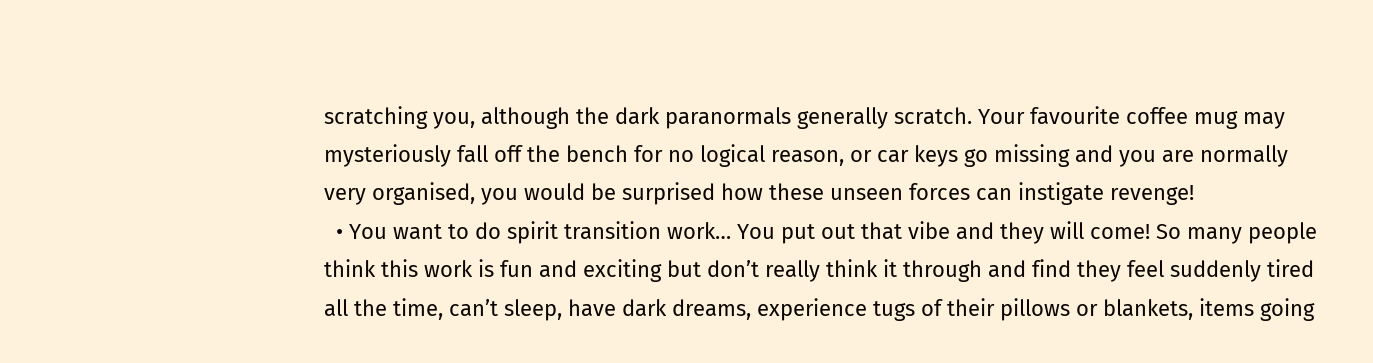scratching you, although the dark paranormals generally scratch. Your favourite coffee mug may mysteriously fall off the bench for no logical reason, or car keys go missing and you are normally very organised, you would be surprised how these unseen forces can instigate revenge!
  • You want to do spirit transition work… You put out that vibe and they will come! So many people think this work is fun and exciting but don’t really think it through and find they feel suddenly tired all the time, can’t sleep, have dark dreams, experience tugs of their pillows or blankets, items going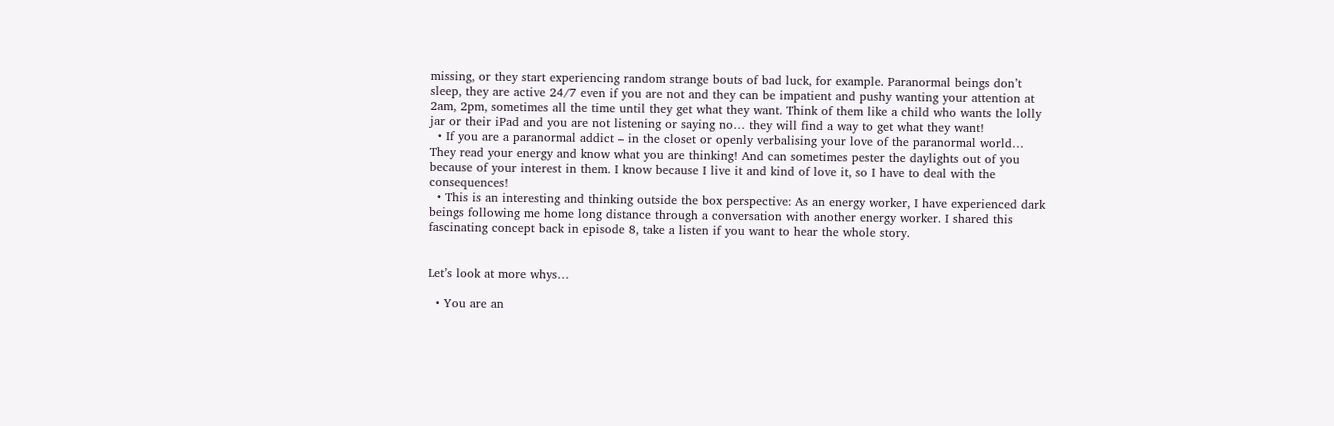missing, or they start experiencing random strange bouts of bad luck, for example. Paranormal beings don’t sleep, they are active 24/7 even if you are not and they can be impatient and pushy wanting your attention at 2am, 2pm, sometimes all the time until they get what they want. Think of them like a child who wants the lolly jar or their iPad and you are not listening or saying no… they will find a way to get what they want!
  • If you are a paranormal addict – in the closet or openly verbalising your love of the paranormal world… They read your energy and know what you are thinking! And can sometimes pester the daylights out of you because of your interest in them. I know because I live it and kind of love it, so I have to deal with the consequences!
  • This is an interesting and thinking outside the box perspective: As an energy worker, I have experienced dark beings following me home long distance through a conversation with another energy worker. I shared this fascinating concept back in episode 8, take a listen if you want to hear the whole story.


Let’s look at more whys…

  • You are an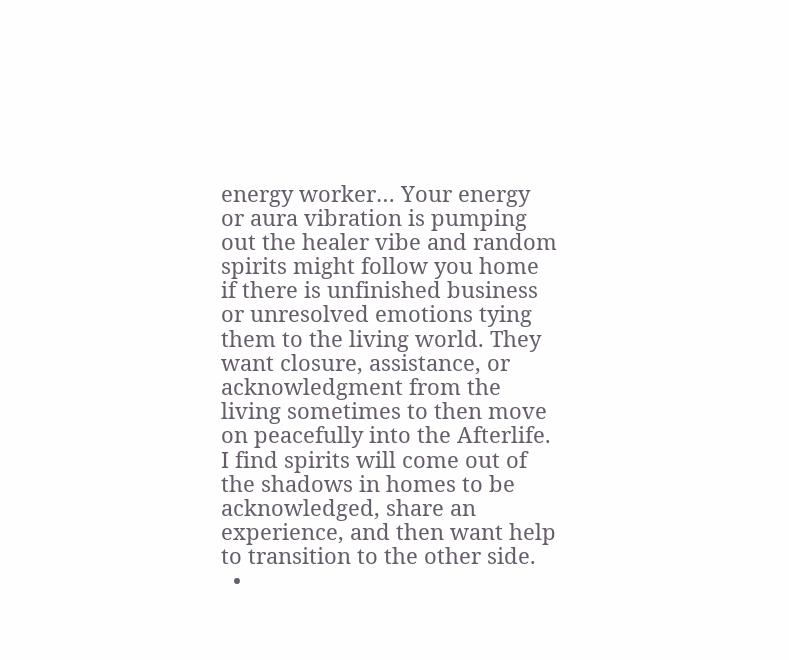energy worker… Your energy or aura vibration is pumping out the healer vibe and random spirits might follow you home if there is unfinished business or unresolved emotions tying them to the living world. They want closure, assistance, or acknowledgment from the living sometimes to then move on peacefully into the Afterlife. I find spirits will come out of the shadows in homes to be acknowledged, share an experience, and then want help to transition to the other side.
  •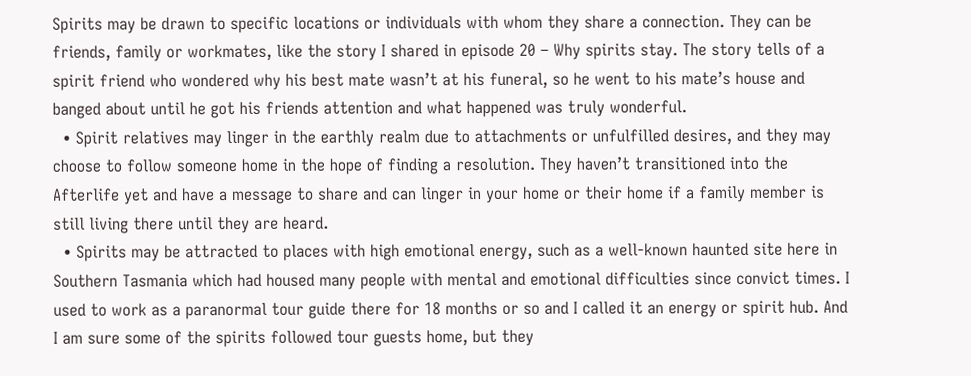Spirits may be drawn to specific locations or individuals with whom they share a connection. They can be friends, family or workmates, like the story I shared in episode 20 – Why spirits stay. The story tells of a spirit friend who wondered why his best mate wasn’t at his funeral, so he went to his mate’s house and banged about until he got his friends attention and what happened was truly wonderful.
  • Spirit relatives may linger in the earthly realm due to attachments or unfulfilled desires, and they may choose to follow someone home in the hope of finding a resolution. They haven’t transitioned into the Afterlife yet and have a message to share and can linger in your home or their home if a family member is still living there until they are heard.
  • Spirits may be attracted to places with high emotional energy, such as a well-known haunted site here in Southern Tasmania which had housed many people with mental and emotional difficulties since convict times. I used to work as a paranormal tour guide there for 18 months or so and I called it an energy or spirit hub. And I am sure some of the spirits followed tour guests home, but they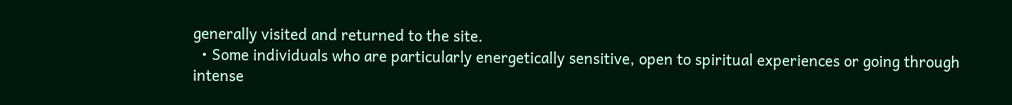generally visited and returned to the site.
  • Some individuals who are particularly energetically sensitive, open to spiritual experiences or going through intense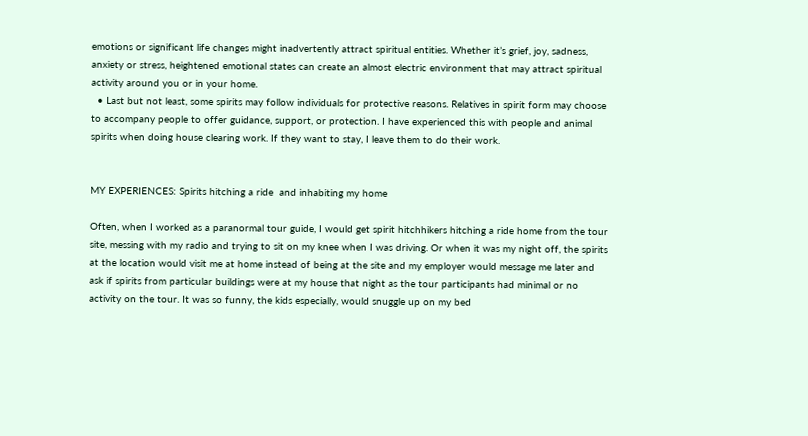emotions or significant life changes might inadvertently attract spiritual entities. Whether it’s grief, joy, sadness, anxiety or stress, heightened emotional states can create an almost electric environment that may attract spiritual activity around you or in your home.
  • Last but not least, some spirits may follow individuals for protective reasons. Relatives in spirit form may choose to accompany people to offer guidance, support, or protection. I have experienced this with people and animal spirits when doing house clearing work. If they want to stay, I leave them to do their work.


MY EXPERIENCES: Spirits hitching a ride  and inhabiting my home

Often, when I worked as a paranormal tour guide, I would get spirit hitchhikers hitching a ride home from the tour site, messing with my radio and trying to sit on my knee when I was driving. Or when it was my night off, the spirits at the location would visit me at home instead of being at the site and my employer would message me later and ask if spirits from particular buildings were at my house that night as the tour participants had minimal or no activity on the tour. It was so funny, the kids especially, would snuggle up on my bed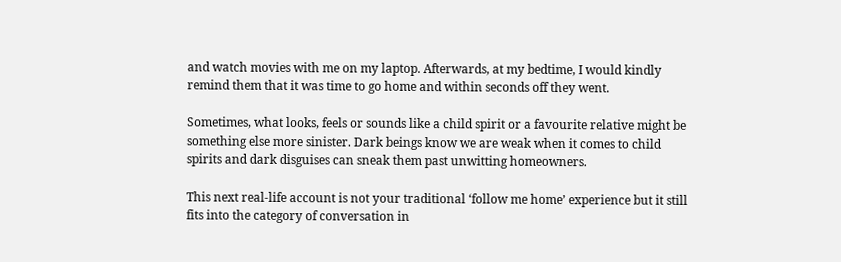and watch movies with me on my laptop. Afterwards, at my bedtime, I would kindly remind them that it was time to go home and within seconds off they went.

Sometimes, what looks, feels or sounds like a child spirit or a favourite relative might be something else more sinister. Dark beings know we are weak when it comes to child spirits and dark disguises can sneak them past unwitting homeowners.

This next real-life account is not your traditional ‘follow me home’ experience but it still fits into the category of conversation in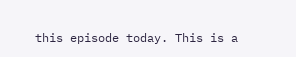this episode today. This is a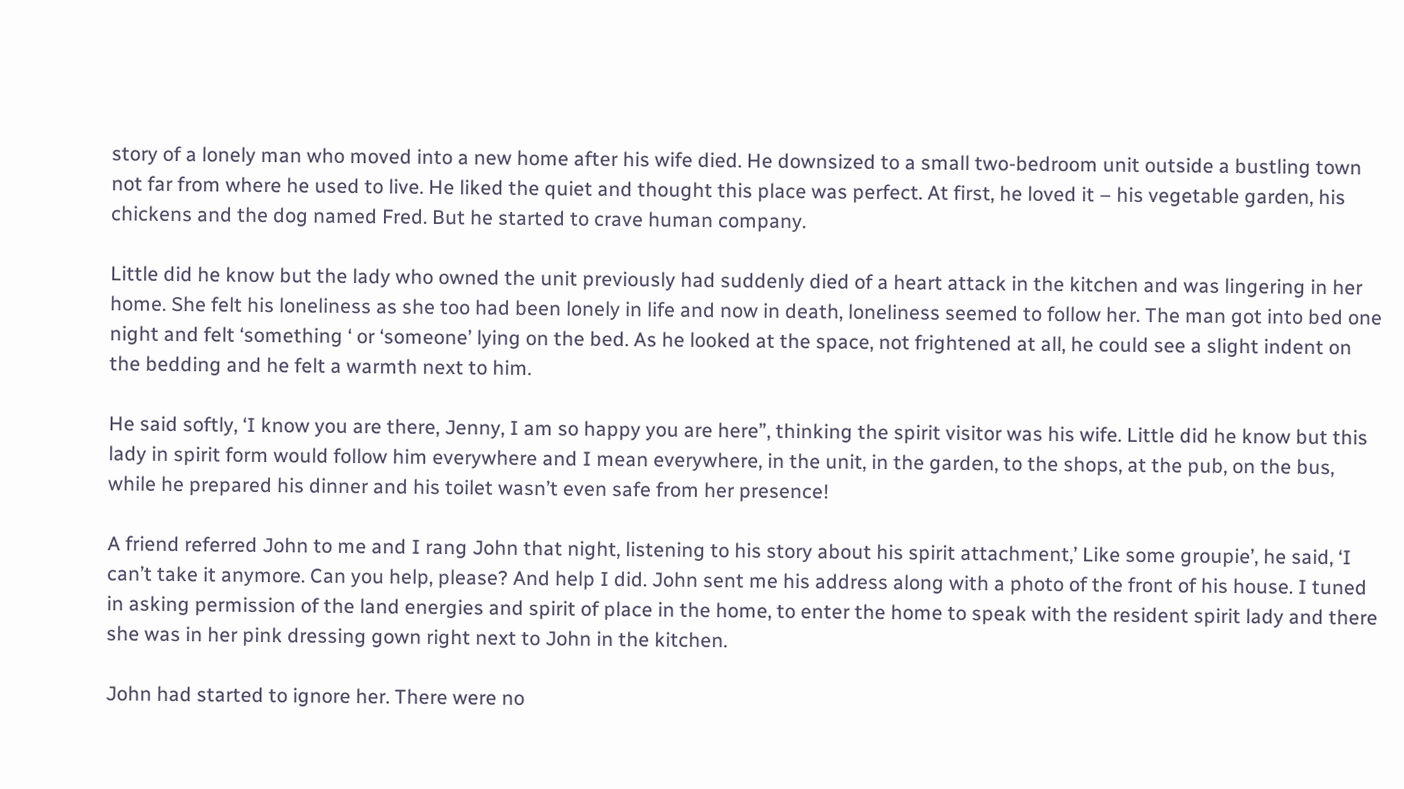story of a lonely man who moved into a new home after his wife died. He downsized to a small two-bedroom unit outside a bustling town not far from where he used to live. He liked the quiet and thought this place was perfect. At first, he loved it – his vegetable garden, his chickens and the dog named Fred. But he started to crave human company.

Little did he know but the lady who owned the unit previously had suddenly died of a heart attack in the kitchen and was lingering in her home. She felt his loneliness as she too had been lonely in life and now in death, loneliness seemed to follow her. The man got into bed one night and felt ‘something ‘ or ‘someone’ lying on the bed. As he looked at the space, not frightened at all, he could see a slight indent on the bedding and he felt a warmth next to him.

He said softly, ‘I know you are there, Jenny, I am so happy you are here”, thinking the spirit visitor was his wife. Little did he know but this lady in spirit form would follow him everywhere and I mean everywhere, in the unit, in the garden, to the shops, at the pub, on the bus, while he prepared his dinner and his toilet wasn’t even safe from her presence!

A friend referred John to me and I rang John that night, listening to his story about his spirit attachment,’ Like some groupie’, he said, ‘I can’t take it anymore. Can you help, please? And help I did. John sent me his address along with a photo of the front of his house. I tuned in asking permission of the land energies and spirit of place in the home, to enter the home to speak with the resident spirit lady and there she was in her pink dressing gown right next to John in the kitchen.

John had started to ignore her. There were no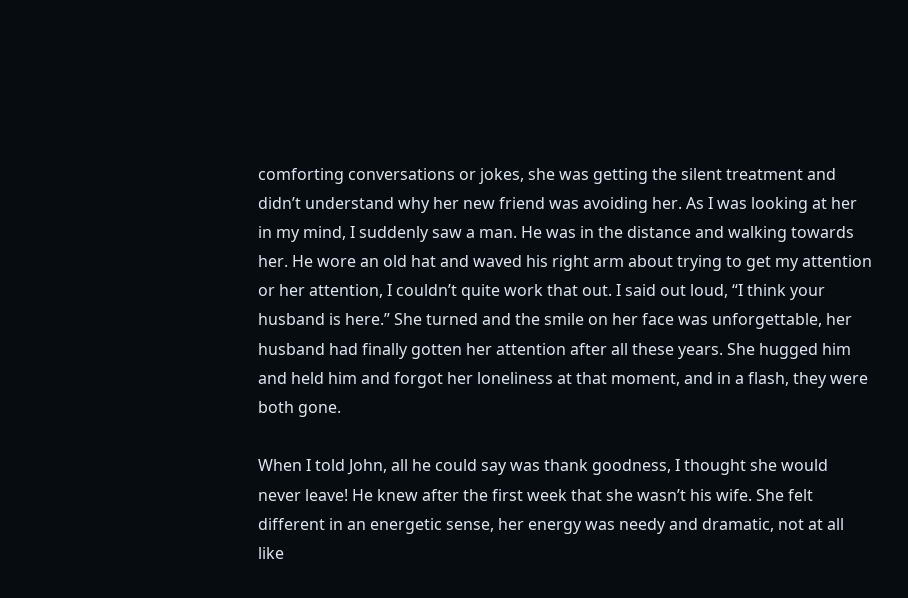comforting conversations or jokes, she was getting the silent treatment and didn’t understand why her new friend was avoiding her. As I was looking at her in my mind, I suddenly saw a man. He was in the distance and walking towards her. He wore an old hat and waved his right arm about trying to get my attention or her attention, I couldn’t quite work that out. I said out loud, “I think your husband is here.” She turned and the smile on her face was unforgettable, her husband had finally gotten her attention after all these years. She hugged him and held him and forgot her loneliness at that moment, and in a flash, they were both gone.

When I told John, all he could say was thank goodness, I thought she would never leave! He knew after the first week that she wasn’t his wife. She felt different in an energetic sense, her energy was needy and dramatic, not at all like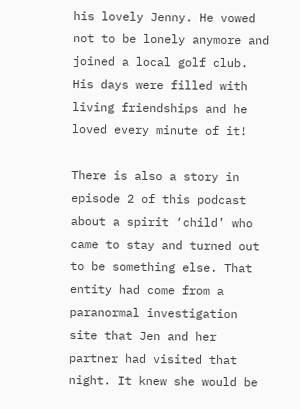his lovely Jenny. He vowed not to be lonely anymore and joined a local golf club. His days were filled with living friendships and he loved every minute of it!

There is also a story in episode 2 of this podcast about a spirit ‘child’ who came to stay and turned out to be something else. That entity had come from a paranormal investigation site that Jen and her partner had visited that night. It knew she would be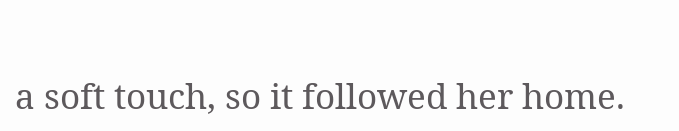a soft touch, so it followed her home.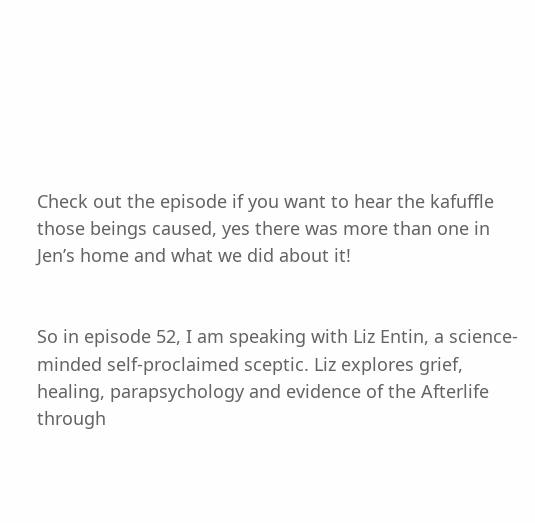Check out the episode if you want to hear the kafuffle those beings caused, yes there was more than one in Jen’s home and what we did about it!


So in episode 52, I am speaking with Liz Entin, a science-minded self-proclaimed sceptic. Liz explores grief, healing, parapsychology and evidence of the Afterlife through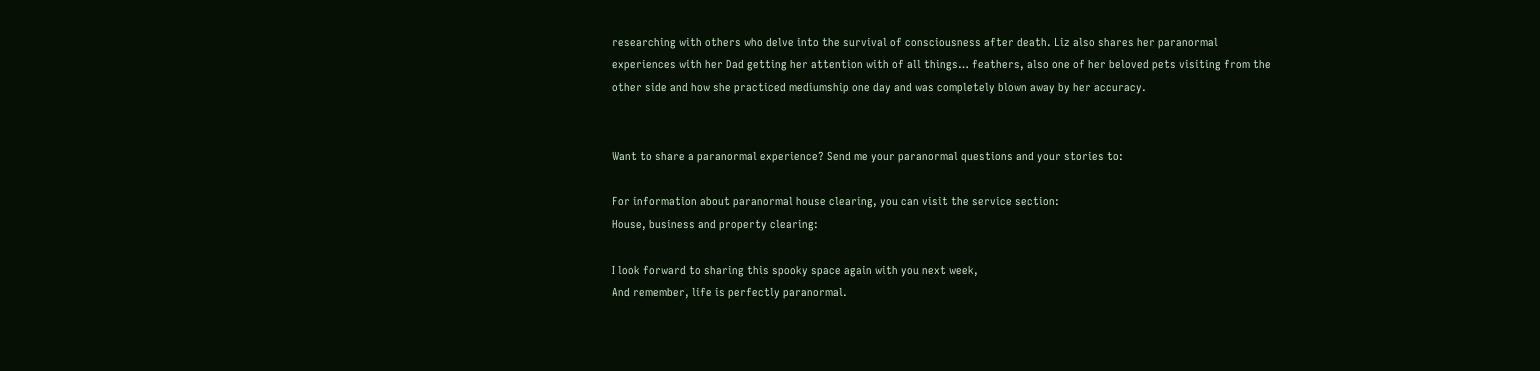researching with others who delve into the survival of consciousness after death. Liz also shares her paranormal experiences with her Dad getting her attention with of all things… feathers, also one of her beloved pets visiting from the other side and how she practiced mediumship one day and was completely blown away by her accuracy.


Want to share a paranormal experience? Send me your paranormal questions and your stories to:

For information about paranormal house clearing, you can visit the service section:
House, business and property clearing:

I look forward to sharing this spooky space again with you next week,
And remember, life is perfectly paranormal.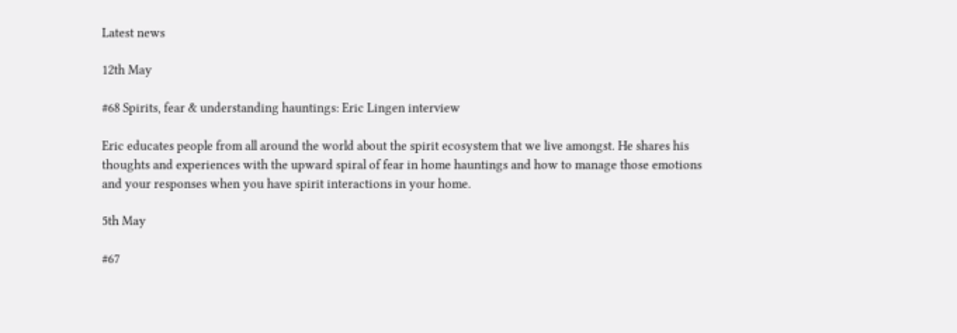Latest news

12th May

#68 Spirits, fear & understanding hauntings: Eric Lingen interview

Eric educates people from all around the world about the spirit ecosystem that we live amongst. He shares his thoughts and experiences with the upward spiral of fear in home hauntings and how to manage those emotions and your responses when you have spirit interactions in your home.

5th May

#67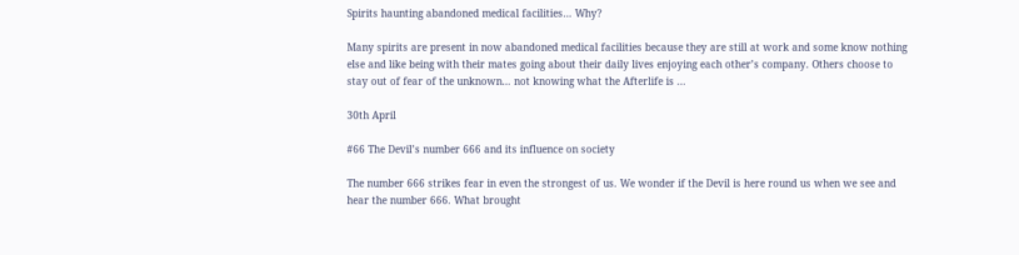Spirits haunting abandoned medical facilities… Why?

Many spirits are present in now abandoned medical facilities because they are still at work and some know nothing else and like being with their mates going about their daily lives enjoying each other’s company. Others choose to stay out of fear of the unknown… not knowing what the Afterlife is ...

30th April

#66 The Devil’s number 666 and its influence on society

The number 666 strikes fear in even the strongest of us. We wonder if the Devil is here round us when we see and hear the number 666. What brought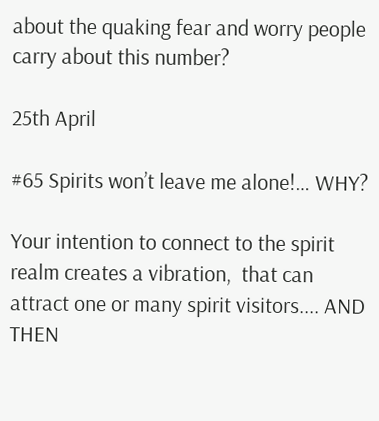about the quaking fear and worry people carry about this number?

25th April

#65 Spirits won’t leave me alone!… WHY?

Your intention to connect to the spirit realm creates a vibration,  that can attract one or many spirit visitors.... AND THEN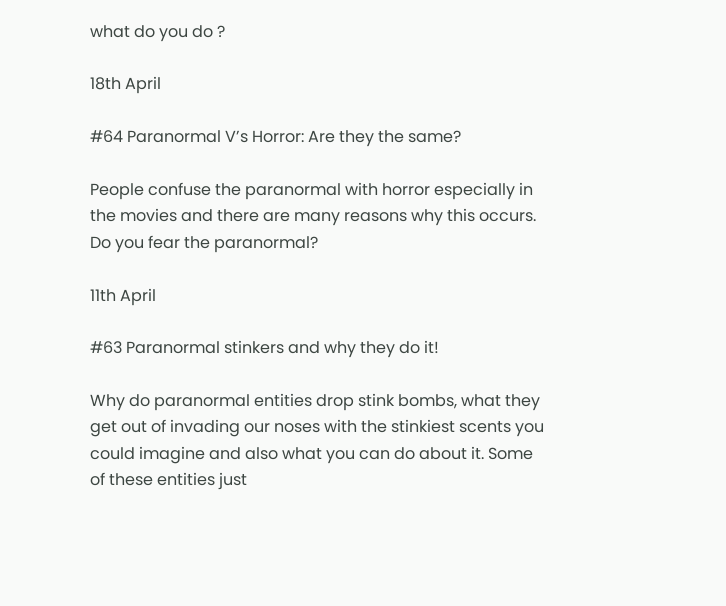what do you do ?

18th April

#64 Paranormal V’s Horror: Are they the same?

People confuse the paranormal with horror especially in the movies and there are many reasons why this occurs. Do you fear the paranormal?

11th April

#63 Paranormal stinkers and why they do it!

Why do paranormal entities drop stink bombs, what they get out of invading our noses with the stinkiest scents you could imagine and also what you can do about it. Some of these entities just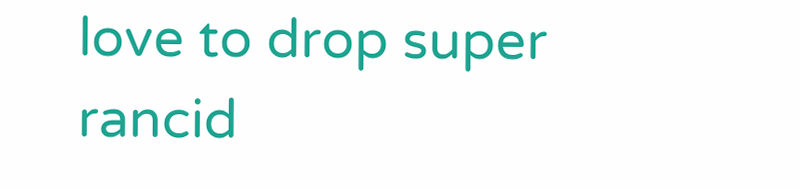love to drop super rancid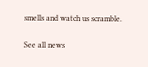smells and watch us scramble.

See all news